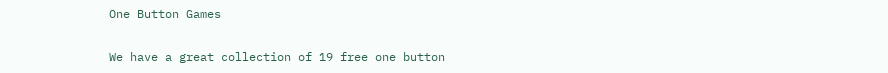One Button Games

We have a great collection of 19 free one button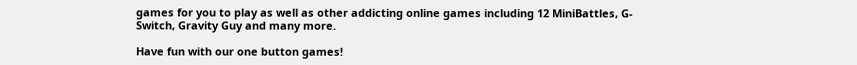games for you to play as well as other addicting online games including 12 MiniBattles, G-Switch, Gravity Guy and many more.

Have fun with our one button games!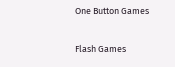One Button Games

Flash Games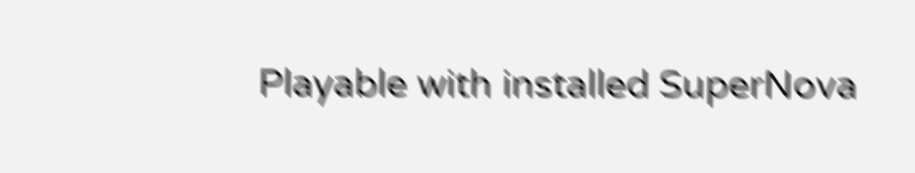Playable with installed SuperNova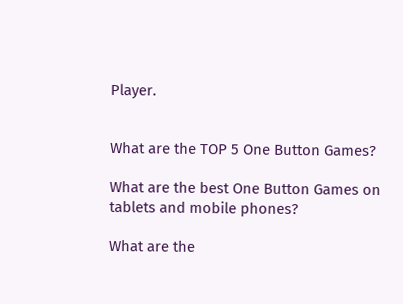Player.


What are the TOP 5 One Button Games?

What are the best One Button Games on tablets and mobile phones?

What are the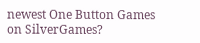newest One Button Games on SilverGames?